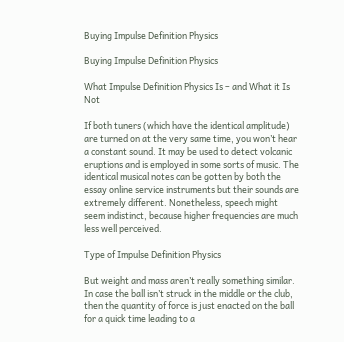Buying Impulse Definition Physics

Buying Impulse Definition Physics

What Impulse Definition Physics Is – and What it Is Not

If both tuners (which have the identical amplitude) are turned on at the very same time, you won’t hear a constant sound. It may be used to detect volcanic eruptions and is employed in some sorts of music. The identical musical notes can be gotten by both the essay online service instruments but their sounds are extremely different. Nonetheless, speech might seem indistinct, because higher frequencies are much less well perceived.

Type of Impulse Definition Physics

But weight and mass aren’t really something similar. In case the ball isn’t struck in the middle or the club, then the quantity of force is just enacted on the ball for a quick time leading to a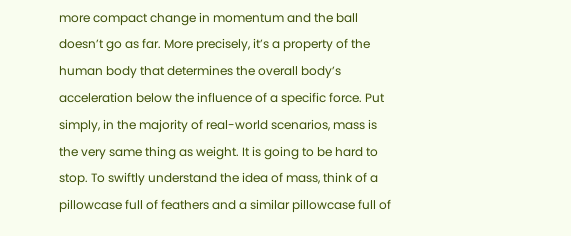more compact change in momentum and the ball doesn’t go as far. More precisely, it’s a property of the human body that determines the overall body’s acceleration below the influence of a specific force. Put simply, in the majority of real-world scenarios, mass is the very same thing as weight. It is going to be hard to stop. To swiftly understand the idea of mass, think of a pillowcase full of feathers and a similar pillowcase full of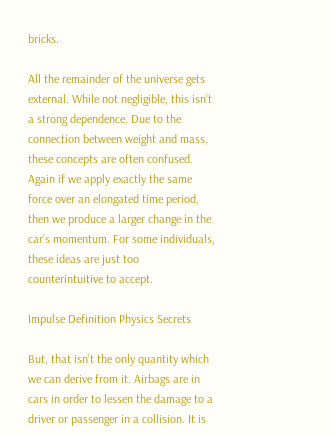bricks.

All the remainder of the universe gets external. While not negligible, this isn’t a strong dependence. Due to the connection between weight and mass, these concepts are often confused. Again if we apply exactly the same force over an elongated time period, then we produce a larger change in the car’s momentum. For some individuals, these ideas are just too counterintuitive to accept.

Impulse Definition Physics Secrets

But, that isn’t the only quantity which we can derive from it. Airbags are in cars in order to lessen the damage to a driver or passenger in a collision. It is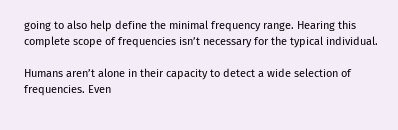going to also help define the minimal frequency range. Hearing this complete scope of frequencies isn’t necessary for the typical individual.

Humans aren’t alone in their capacity to detect a wide selection of frequencies. Even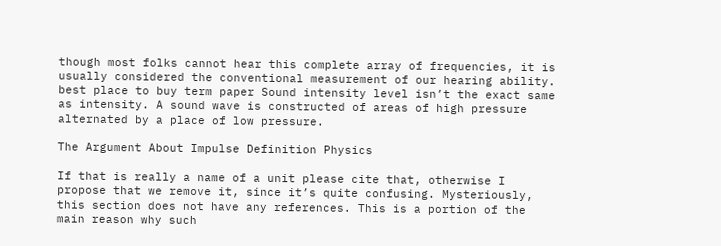though most folks cannot hear this complete array of frequencies, it is usually considered the conventional measurement of our hearing ability. best place to buy term paper Sound intensity level isn’t the exact same as intensity. A sound wave is constructed of areas of high pressure alternated by a place of low pressure.

The Argument About Impulse Definition Physics

If that is really a name of a unit please cite that, otherwise I propose that we remove it, since it’s quite confusing. Mysteriously, this section does not have any references. This is a portion of the main reason why such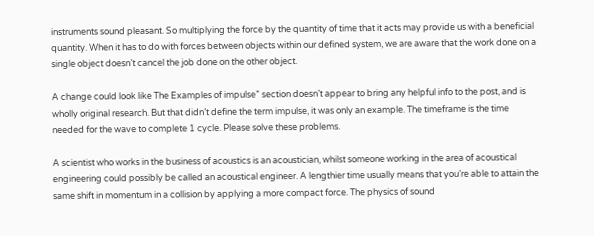instruments sound pleasant. So multiplying the force by the quantity of time that it acts may provide us with a beneficial quantity. When it has to do with forces between objects within our defined system, we are aware that the work done on a single object doesn’t cancel the job done on the other object.

A change could look like The Examples of impulse” section doesn’t appear to bring any helpful info to the post, and is wholly original research. But that didn’t define the term impulse, it was only an example. The timeframe is the time needed for the wave to complete 1 cycle. Please solve these problems.

A scientist who works in the business of acoustics is an acoustician, whilst someone working in the area of acoustical engineering could possibly be called an acoustical engineer. A lengthier time usually means that you’re able to attain the same shift in momentum in a collision by applying a more compact force. The physics of sound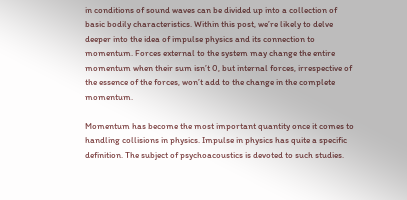in conditions of sound waves can be divided up into a collection of basic bodily characteristics. Within this post, we’re likely to delve deeper into the idea of impulse physics and its connection to momentum. Forces external to the system may change the entire momentum when their sum isn’t 0, but internal forces, irrespective of the essence of the forces, won’t add to the change in the complete momentum.

Momentum has become the most important quantity once it comes to handling collisions in physics. Impulse in physics has quite a specific definition. The subject of psychoacoustics is devoted to such studies.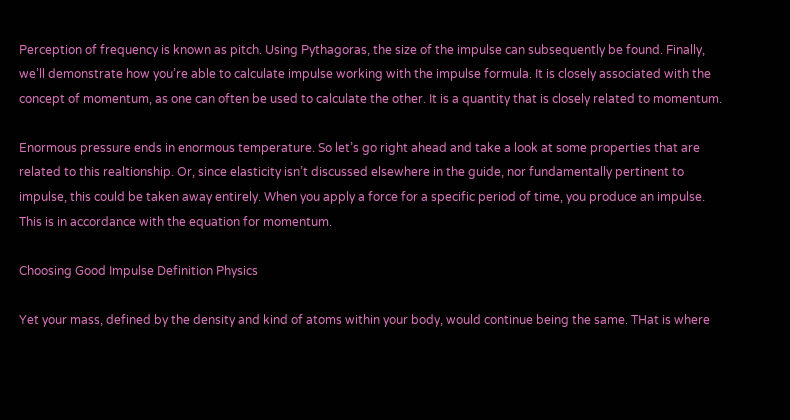Perception of frequency is known as pitch. Using Pythagoras, the size of the impulse can subsequently be found. Finally, we’ll demonstrate how you’re able to calculate impulse working with the impulse formula. It is closely associated with the concept of momentum, as one can often be used to calculate the other. It is a quantity that is closely related to momentum.

Enormous pressure ends in enormous temperature. So let’s go right ahead and take a look at some properties that are related to this realtionship. Or, since elasticity isn’t discussed elsewhere in the guide, nor fundamentally pertinent to impulse, this could be taken away entirely. When you apply a force for a specific period of time, you produce an impulse. This is in accordance with the equation for momentum.

Choosing Good Impulse Definition Physics

Yet your mass, defined by the density and kind of atoms within your body, would continue being the same. THat is where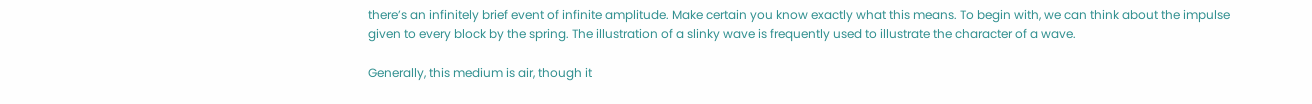there’s an infinitely brief event of infinite amplitude. Make certain you know exactly what this means. To begin with, we can think about the impulse given to every block by the spring. The illustration of a slinky wave is frequently used to illustrate the character of a wave.

Generally, this medium is air, though it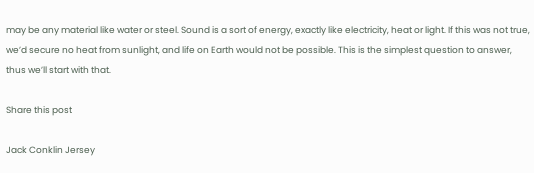may be any material like water or steel. Sound is a sort of energy, exactly like electricity, heat or light. If this was not true, we’d secure no heat from sunlight, and life on Earth would not be possible. This is the simplest question to answer, thus we’ll start with that.

Share this post

Jack Conklin Jersey